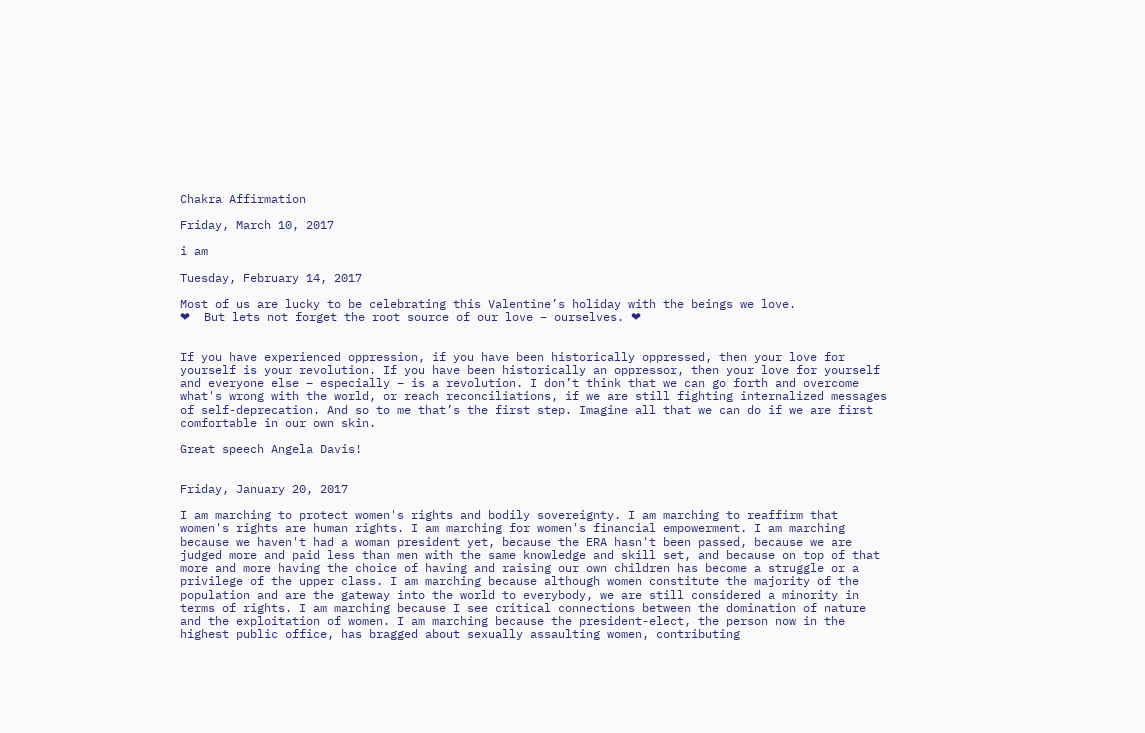Chakra Affirmation

Friday, March 10, 2017

i am

Tuesday, February 14, 2017

Most of us are lucky to be celebrating this Valentine’s holiday with the beings we love.
❤  But lets not forget the root source of our love – ourselves. ❤


If you have experienced oppression, if you have been historically oppressed, then your love for yourself is your revolution. If you have been historically an oppressor, then your love for yourself and everyone else – especially – is a revolution. I don’t think that we can go forth and overcome what's wrong with the world, or reach reconciliations, if we are still fighting internalized messages of self-deprecation. And so to me that’s the first step. Imagine all that we can do if we are first comfortable in our own skin.

Great speech Angela Davis!


Friday, January 20, 2017

I am marching to protect women's rights and bodily sovereignty. I am marching to reaffirm that women's rights are human rights. I am marching for women's financial empowerment. I am marching because we haven't had a woman president yet, because the ERA hasn't been passed, because we are judged more and paid less than men with the same knowledge and skill set, and because on top of that more and more having the choice of having and raising our own children has become a struggle or a privilege of the upper class. I am marching because although women constitute the majority of the population and are the gateway into the world to everybody, we are still considered a minority in terms of rights. I am marching because I see critical connections between the domination of nature and the exploitation of women. I am marching because the president-elect, the person now in the highest public office, has bragged about sexually assaulting women, contributing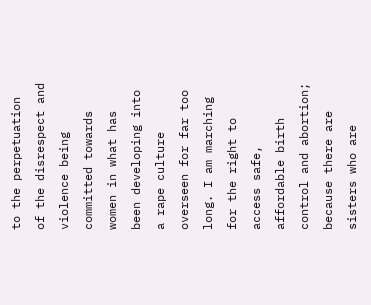to the perpetuation of the disrespect and violence being committed towards women in what has been developing into a rape culture overseen for far too long. I am marching for the right to access safe, affordable birth control and abortion; because there are sisters who are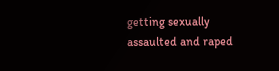getting sexually assaulted and raped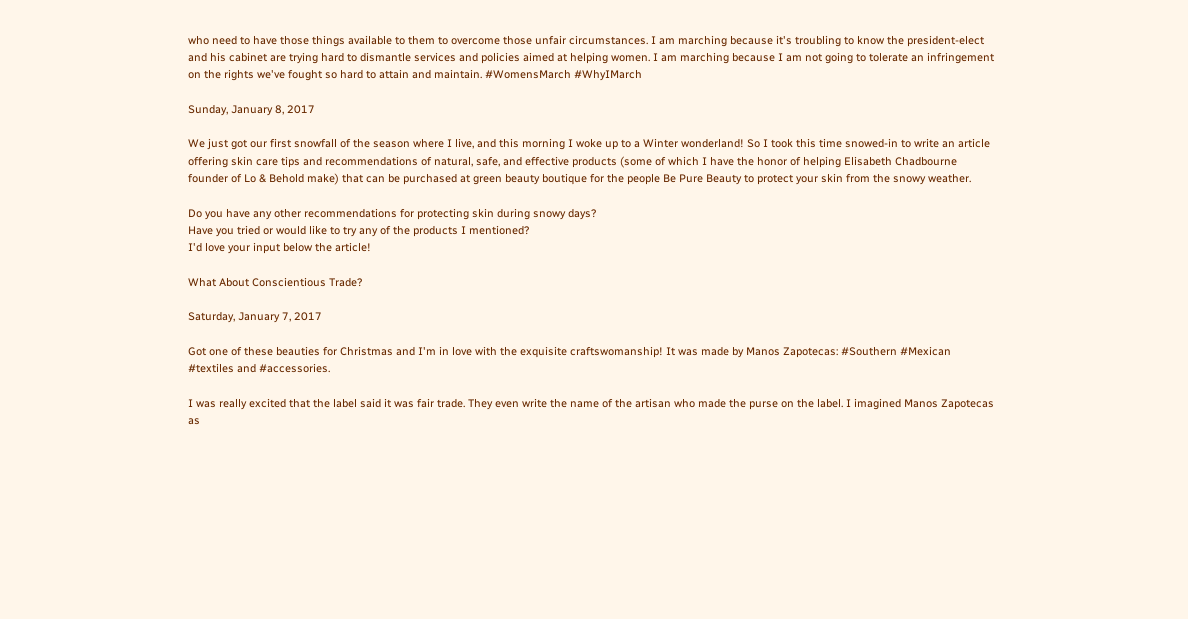who need to have those things available to them to overcome those unfair circumstances. I am marching because it's troubling to know the president-elect and his cabinet are trying hard to dismantle services and policies aimed at helping women. I am marching because I am not going to tolerate an infringement on the rights we've fought so hard to attain and maintain. #WomensMarch #WhyIMarch

Sunday, January 8, 2017

We just got our first snowfall of the season where I live, and this morning I woke up to a Winter wonderland! So I took this time snowed-in to write an article offering skin care tips and recommendations of natural, safe, and effective products (some of which I have the honor of helping Elisabeth Chadbourne founder of Lo & Behold make) that can be purchased at green beauty boutique for the people Be Pure Beauty to protect your skin from the snowy weather.

Do you have any other recommendations for protecting skin during snowy days?
Have you tried or would like to try any of the products I mentioned?
I'd love your input below the article!

What About Conscientious Trade?

Saturday, January 7, 2017

Got one of these beauties for Christmas and I'm in love with the exquisite craftswomanship! It was made by Manos Zapotecas: #Southern #Mexican #textiles and #accessories.

I was really excited that the label said it was fair trade. They even write the name of the artisan who made the purse on the label. I imagined Manos Zapotecas as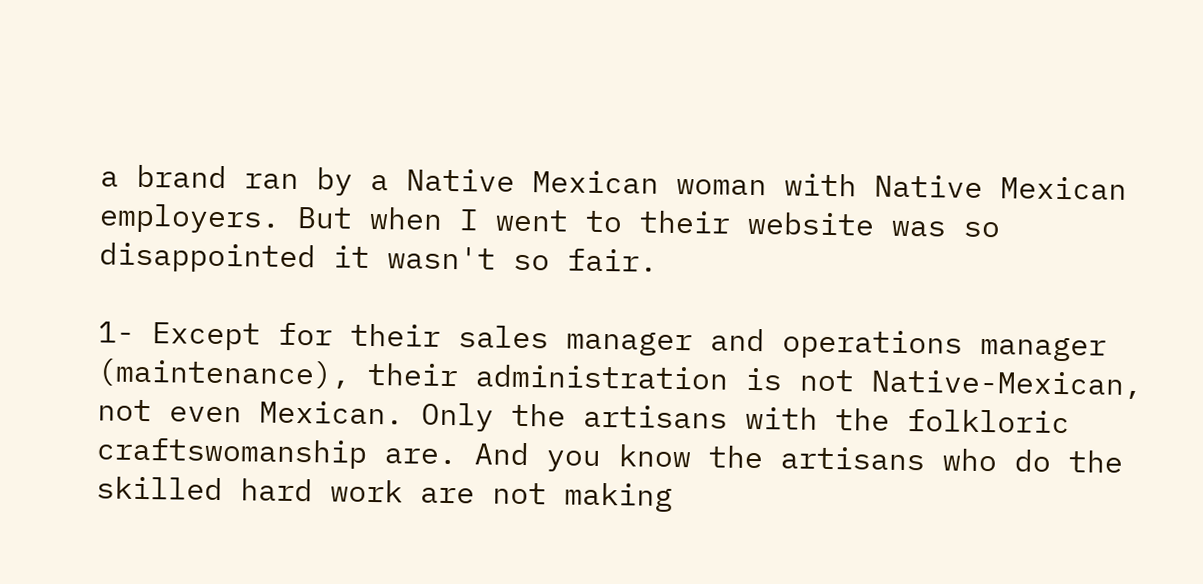a brand ran by a Native Mexican woman with Native Mexican employers. But when I went to their website was so disappointed it wasn't so fair.

1- Except for their sales manager and operations manager (maintenance), their administration is not Native-Mexican, not even Mexican. Only the artisans with the folkloric craftswomanship are. And you know the artisans who do the skilled hard work are not making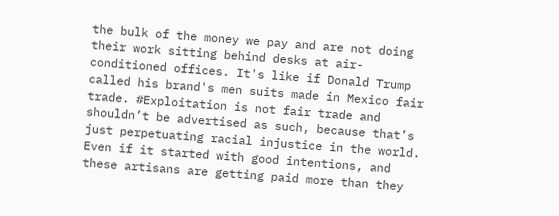the bulk of the money we pay and are not doing their work sitting behind desks at air-conditioned offices. It's like if Donald Trump called his brand's men suits made in Mexico fair trade. #Exploitation is not fair trade and shouldn’t be advertised as such, because that’s just perpetuating racial injustice in the world. Even if it started with good intentions, and these artisans are getting paid more than they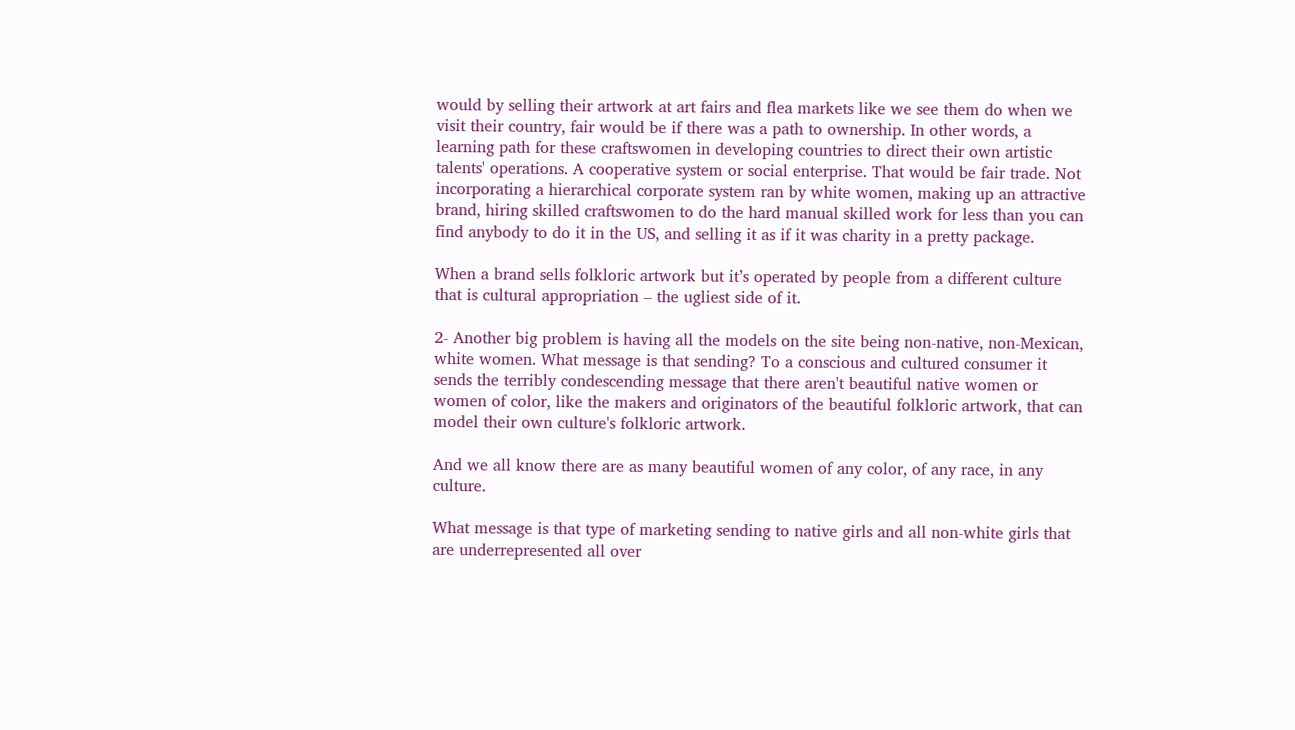would by selling their artwork at art fairs and flea markets like we see them do when we visit their country, fair would be if there was a path to ownership. In other words, a learning path for these craftswomen in developing countries to direct their own artistic talents' operations. A cooperative system or social enterprise. That would be fair trade. Not incorporating a hierarchical corporate system ran by white women, making up an attractive brand, hiring skilled craftswomen to do the hard manual skilled work for less than you can find anybody to do it in the US, and selling it as if it was charity in a pretty package.

When a brand sells folkloric artwork but it’s operated by people from a different culture that is cultural appropriation – the ugliest side of it.

2- Another big problem is having all the models on the site being non-native, non-Mexican, white women. What message is that sending? To a conscious and cultured consumer it sends the terribly condescending message that there aren't beautiful native women or women of color, like the makers and originators of the beautiful folkloric artwork, that can model their own culture's folkloric artwork.

And we all know there are as many beautiful women of any color, of any race, in any culture.

What message is that type of marketing sending to native girls and all non-white girls that are underrepresented all over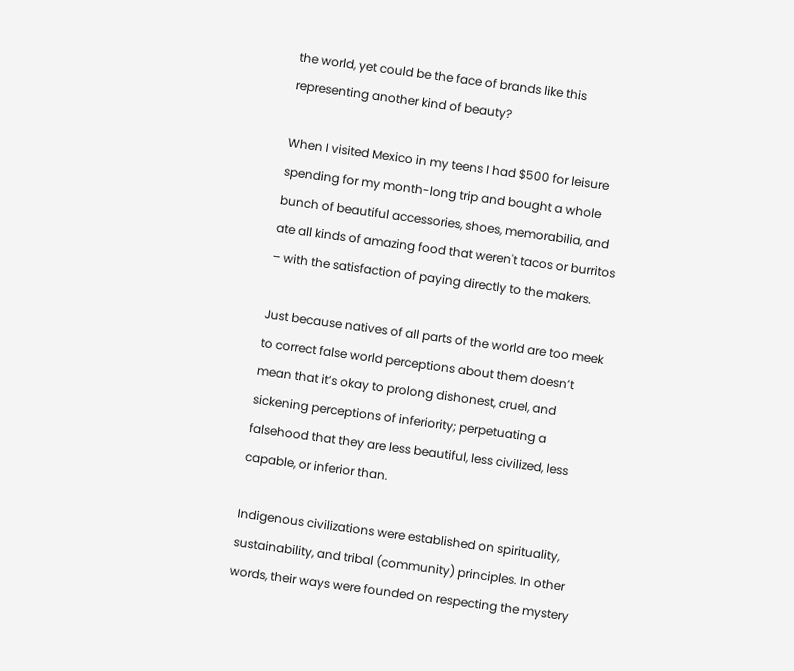the world, yet could be the face of brands like this representing another kind of beauty?

When I visited Mexico in my teens I had $500 for leisure spending for my month-long trip and bought a whole bunch of beautiful accessories, shoes, memorabilia, and ate all kinds of amazing food that weren't tacos or burritos – with the satisfaction of paying directly to the makers.

Just because natives of all parts of the world are too meek to correct false world perceptions about them doesn’t mean that it’s okay to prolong dishonest, cruel, and sickening perceptions of inferiority; perpetuating a falsehood that they are less beautiful, less civilized, less capable, or inferior than.

Indigenous civilizations were established on spirituality, sustainability, and tribal (community) principles. In other words, their ways were founded on respecting the mystery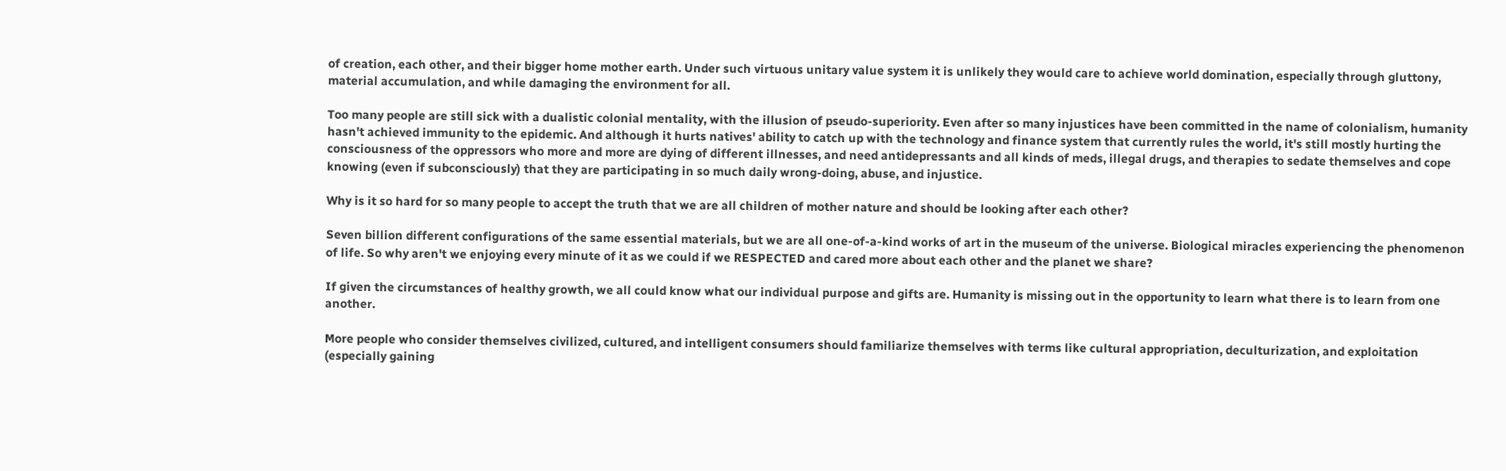of creation, each other, and their bigger home mother earth. Under such virtuous unitary value system it is unlikely they would care to achieve world domination, especially through gluttony, material accumulation, and while damaging the environment for all.

Too many people are still sick with a dualistic colonial mentality, with the illusion of pseudo-superiority. Even after so many injustices have been committed in the name of colonialism, humanity hasn't achieved immunity to the epidemic. And although it hurts natives' ability to catch up with the technology and finance system that currently rules the world, it's still mostly hurting the consciousness of the oppressors who more and more are dying of different illnesses, and need antidepressants and all kinds of meds, illegal drugs, and therapies to sedate themselves and cope knowing (even if subconsciously) that they are participating in so much daily wrong-doing, abuse, and injustice.

Why is it so hard for so many people to accept the truth that we are all children of mother nature and should be looking after each other?

Seven billion different configurations of the same essential materials, but we are all one-of-a-kind works of art in the museum of the universe. Biological miracles experiencing the phenomenon of life. So why aren't we enjoying every minute of it as we could if we RESPECTED and cared more about each other and the planet we share?

If given the circumstances of healthy growth, we all could know what our individual purpose and gifts are. Humanity is missing out in the opportunity to learn what there is to learn from one another.

More people who consider themselves civilized, cultured, and intelligent consumers should familiarize themselves with terms like cultural appropriation, deculturization, and exploitation (especially gaining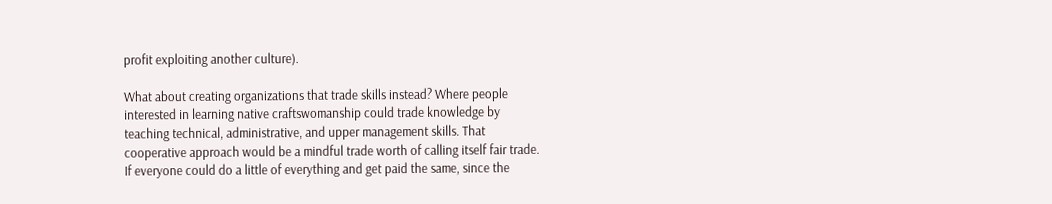profit exploiting another culture).

What about creating organizations that trade skills instead? Where people interested in learning native craftswomanship could trade knowledge by teaching technical, administrative, and upper management skills. That cooperative approach would be a mindful trade worth of calling itself fair trade. If everyone could do a little of everything and get paid the same, since the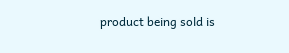product being sold is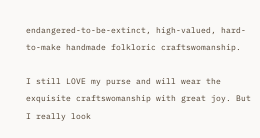endangered-to-be-extinct, high-valued, hard-to-make handmade folkloric craftswomanship.

I still LOVE my purse and will wear the exquisite craftswomanship with great joy. But I really look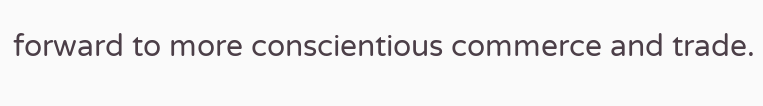forward to more conscientious commerce and trade.